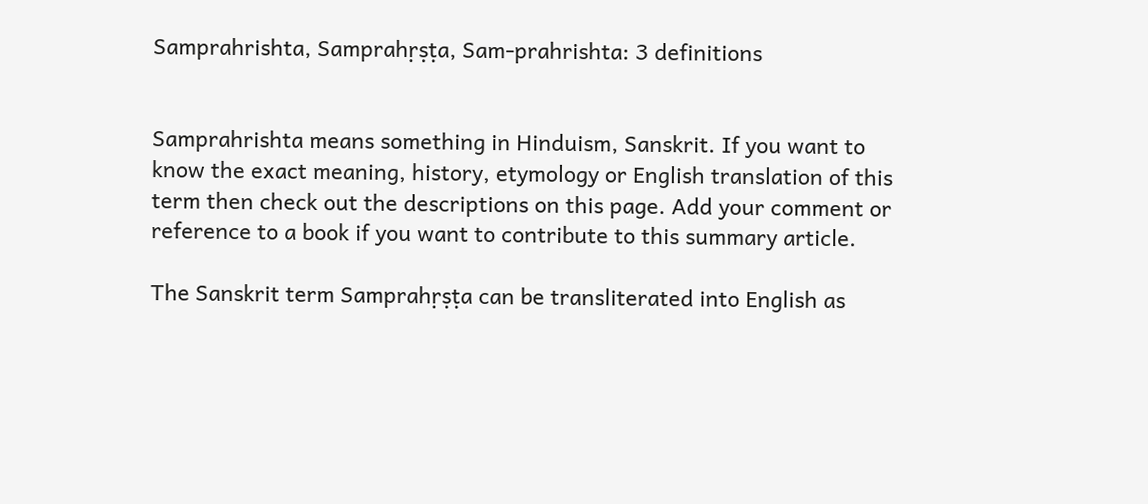Samprahrishta, Samprahṛṣṭa, Sam-prahrishta: 3 definitions


Samprahrishta means something in Hinduism, Sanskrit. If you want to know the exact meaning, history, etymology or English translation of this term then check out the descriptions on this page. Add your comment or reference to a book if you want to contribute to this summary article.

The Sanskrit term Samprahṛṣṭa can be transliterated into English as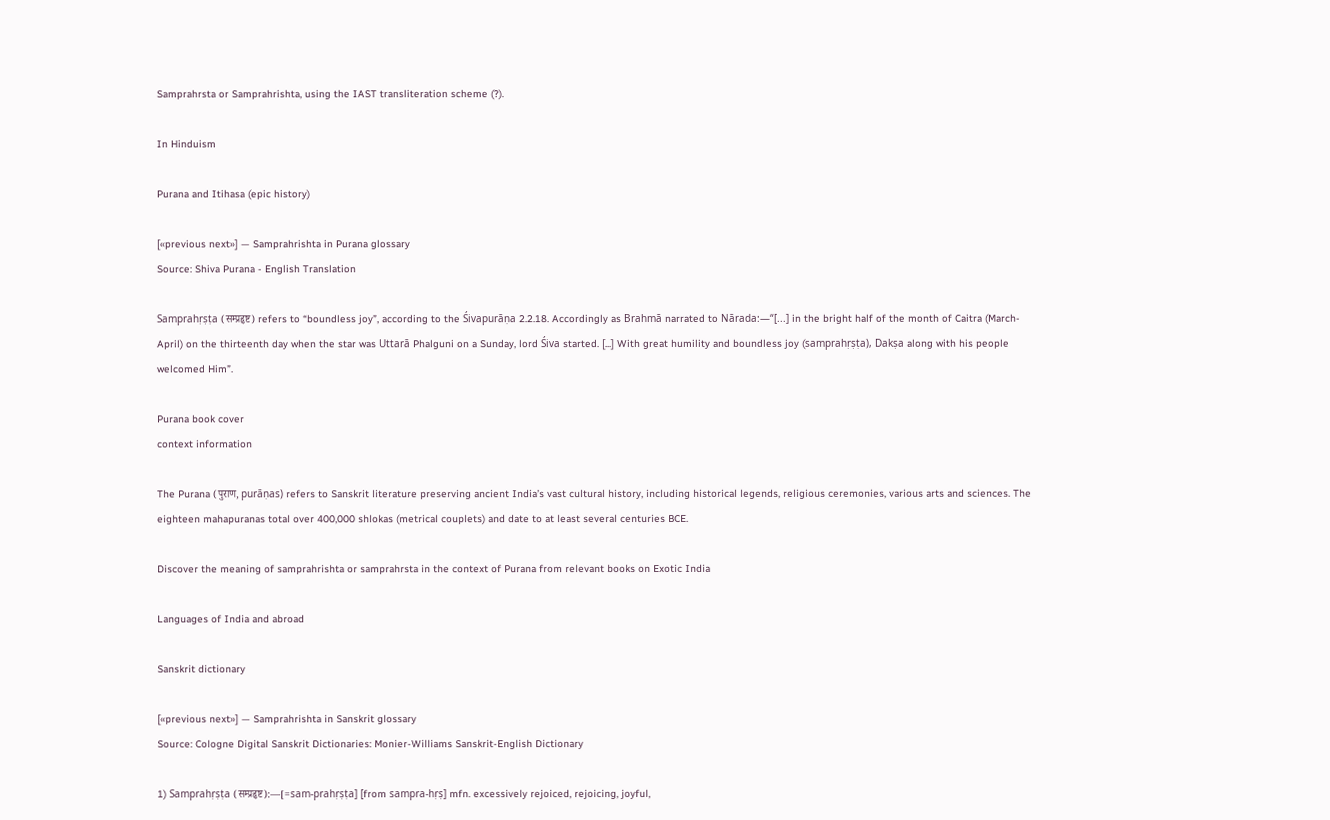Samprahrsta or Samprahrishta, using the IAST transliteration scheme (?).

In Hinduism

Purana and Itihasa (epic history)

[«previous next»] — Samprahrishta in Purana glossary
Source: Shiva Purana - English Translation

Samprahṛṣṭa (सम्प्रहृष्ट) refers to “boundless joy”, according to the Śivapurāṇa 2.2.18. Accordingly as Brahmā narrated to Nārada:—“[...] in the bright half of the month of Caitra (March-April) on the thirteenth day when the star was Uttarā Phalguni on a Sunday, lord Śiva started. [...] With great humility and boundless joy (samprahṛṣṭa), Dakṣa along with his people welcomed Him”.

Purana book cover
context information

The Purana (पुराण, purāṇas) refers to Sanskrit literature preserving ancient India’s vast cultural history, including historical legends, religious ceremonies, various arts and sciences. The eighteen mahapuranas total over 400,000 shlokas (metrical couplets) and date to at least several centuries BCE.

Discover the meaning of samprahrishta or samprahrsta in the context of Purana from relevant books on Exotic India

Languages of India and abroad

Sanskrit dictionary

[«previous next»] — Samprahrishta in Sanskrit glossary
Source: Cologne Digital Sanskrit Dictionaries: Monier-Williams Sanskrit-English Dictionary

1) Samprahṛṣṭa (सम्प्रहृष्ट):—[=sam-prahṛṣṭa] [from sampra-hṛṣ] mfn. excessively rejoiced, rejoicing, joyful,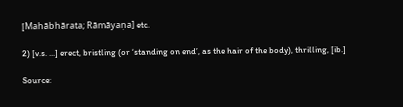[Mahābhārata; Rāmāyaṇa] etc.

2) [v.s. ...] erect, bristling (or ‘standing on end’, as the hair of the body), thrilling, [ib.]

Source: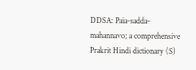DDSA: Paia-sadda-mahannavo; a comprehensive Prakrit Hindi dictionary (S)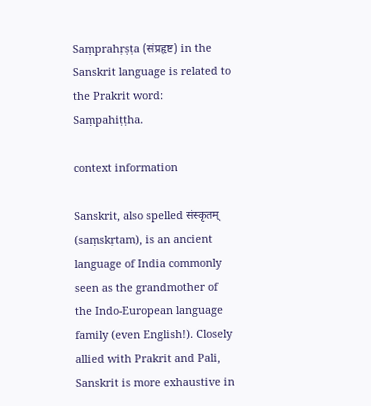Saṃprahṛṣṭa (संप्रहृष्ट) in the Sanskrit language is related to the Prakrit word: Saṃpahiṭṭha.

context information

Sanskrit, also spelled संस्कृतम् (saṃskṛtam), is an ancient language of India commonly seen as the grandmother of the Indo-European language family (even English!). Closely allied with Prakrit and Pali, Sanskrit is more exhaustive in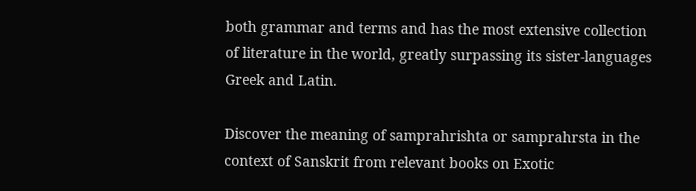both grammar and terms and has the most extensive collection of literature in the world, greatly surpassing its sister-languages Greek and Latin.

Discover the meaning of samprahrishta or samprahrsta in the context of Sanskrit from relevant books on Exotic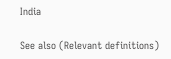India

See also (Relevant definitions)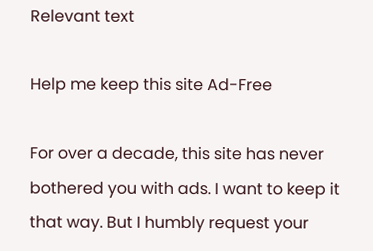Relevant text

Help me keep this site Ad-Free

For over a decade, this site has never bothered you with ads. I want to keep it that way. But I humbly request your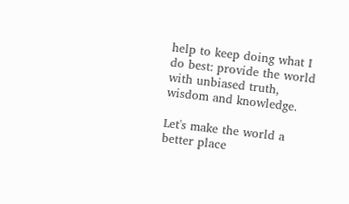help to keep doing what I do best: provide the world with unbiased truth, wisdom and knowledge.

Let's make the world a better place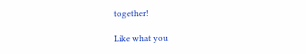together!

Like what you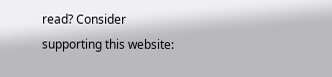read? Consider supporting this website: